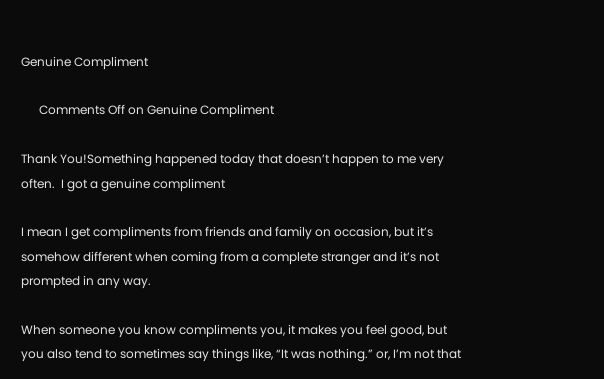Genuine Compliment

      Comments Off on Genuine Compliment

Thank You!Something happened today that doesn’t happen to me very often.  I got a genuine compliment

I mean I get compliments from friends and family on occasion, but it’s somehow different when coming from a complete stranger and it’s not prompted in any way.

When someone you know compliments you, it makes you feel good, but you also tend to sometimes say things like, “It was nothing.” or, I’m not that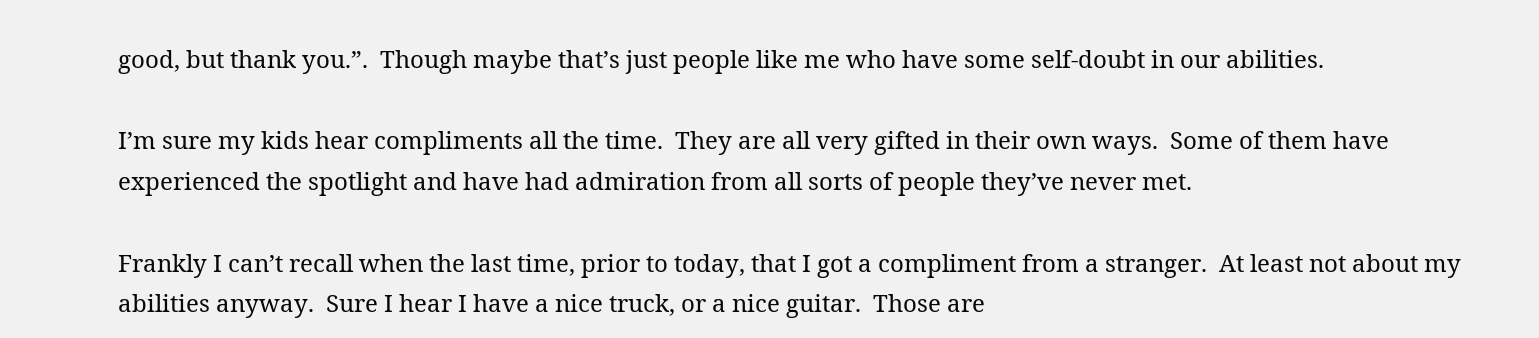good, but thank you.”.  Though maybe that’s just people like me who have some self-doubt in our abilities.

I’m sure my kids hear compliments all the time.  They are all very gifted in their own ways.  Some of them have experienced the spotlight and have had admiration from all sorts of people they’ve never met.

Frankly I can’t recall when the last time, prior to today, that I got a compliment from a stranger.  At least not about my abilities anyway.  Sure I hear I have a nice truck, or a nice guitar.  Those are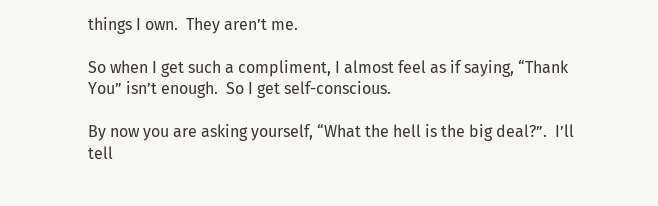things I own.  They aren’t me.

So when I get such a compliment, I almost feel as if saying, “Thank You” isn’t enough.  So I get self-conscious.

By now you are asking yourself, “What the hell is the big deal?”.  I’ll tell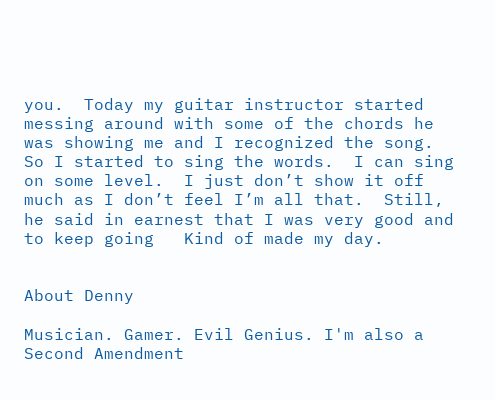you.  Today my guitar instructor started messing around with some of the chords he was showing me and I recognized the song.  So I started to sing the words.  I can sing on some level.  I just don’t show it off much as I don’t feel I’m all that.  Still, he said in earnest that I was very good and to keep going   Kind of made my day.


About Denny

Musician. Gamer. Evil Genius. I'm also a Second Amendment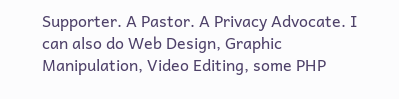Supporter. A Pastor. A Privacy Advocate. I can also do Web Design, Graphic Manipulation, Video Editing, some PHP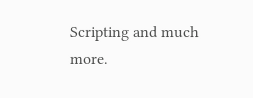Scripting and much more.